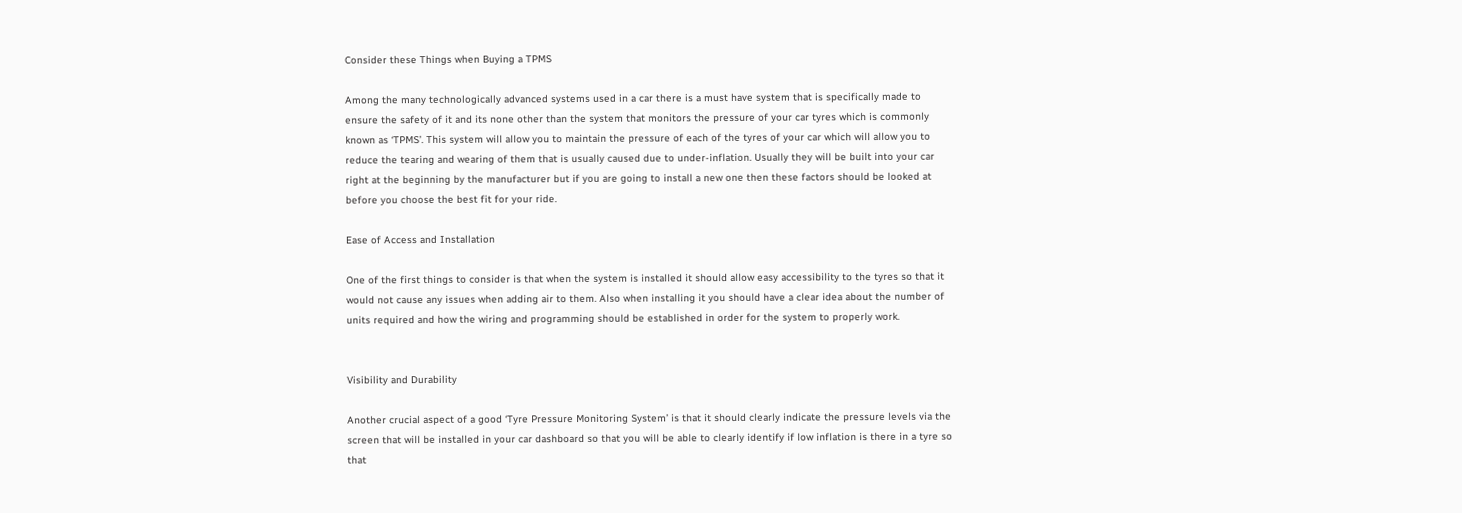Consider these Things when Buying a TPMS

Among the many technologically advanced systems used in a car there is a must have system that is specifically made to ensure the safety of it and its none other than the system that monitors the pressure of your car tyres which is commonly known as ‘TPMS’. This system will allow you to maintain the pressure of each of the tyres of your car which will allow you to reduce the tearing and wearing of them that is usually caused due to under-inflation. Usually they will be built into your car right at the beginning by the manufacturer but if you are going to install a new one then these factors should be looked at before you choose the best fit for your ride.

Ease of Access and Installation

One of the first things to consider is that when the system is installed it should allow easy accessibility to the tyres so that it would not cause any issues when adding air to them. Also when installing it you should have a clear idea about the number of units required and how the wiring and programming should be established in order for the system to properly work.


Visibility and Durability

Another crucial aspect of a good ‘Tyre Pressure Monitoring System’ is that it should clearly indicate the pressure levels via the screen that will be installed in your car dashboard so that you will be able to clearly identify if low inflation is there in a tyre so that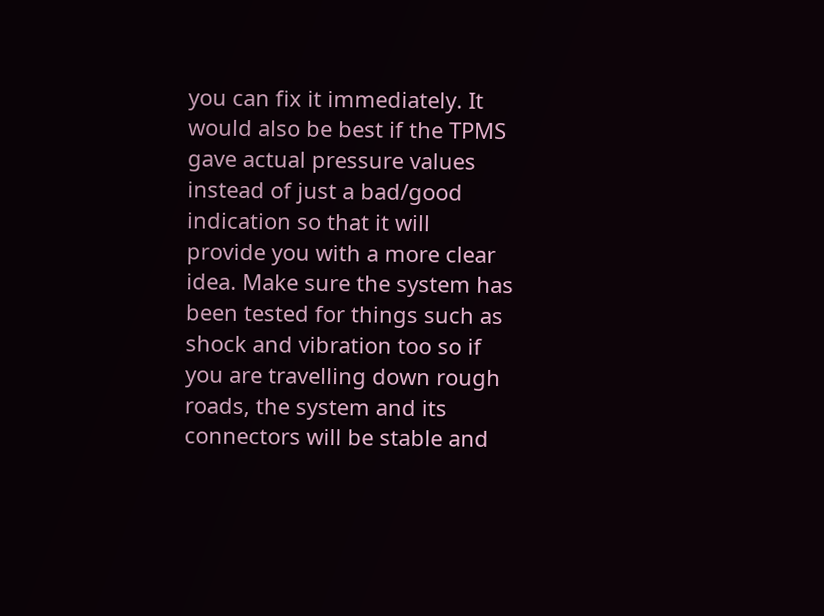you can fix it immediately. It would also be best if the TPMS gave actual pressure values instead of just a bad/good indication so that it will provide you with a more clear idea. Make sure the system has been tested for things such as shock and vibration too so if you are travelling down rough roads, the system and its connectors will be stable and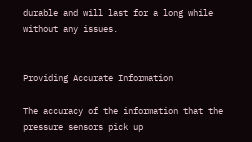durable and will last for a long while without any issues.


Providing Accurate Information

The accuracy of the information that the pressure sensors pick up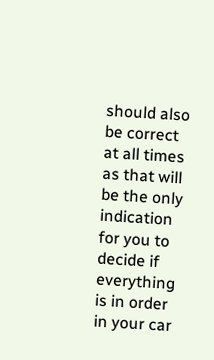should also be correct at all times as that will be the only indication for you to decide if everything is in order in your car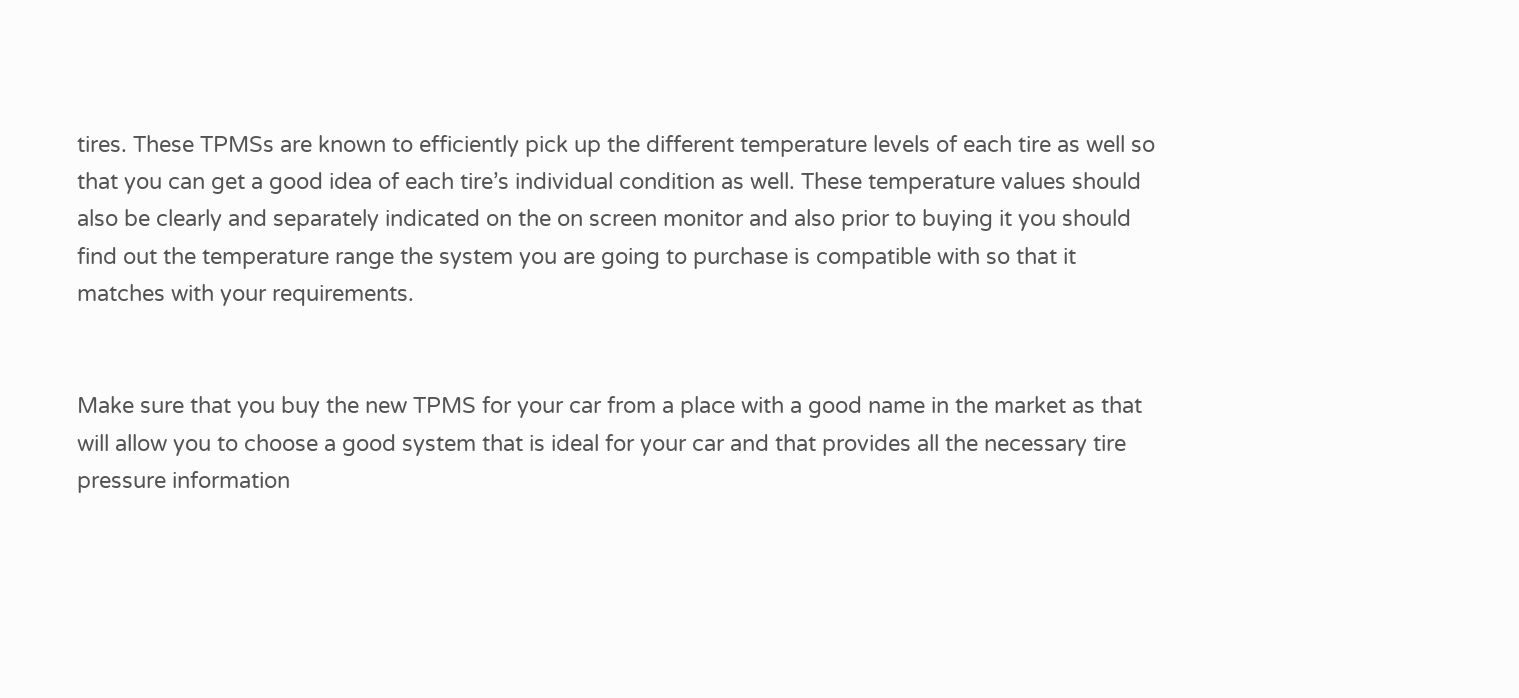tires. These TPMSs are known to efficiently pick up the different temperature levels of each tire as well so that you can get a good idea of each tire’s individual condition as well. These temperature values should also be clearly and separately indicated on the on screen monitor and also prior to buying it you should find out the temperature range the system you are going to purchase is compatible with so that it matches with your requirements.


Make sure that you buy the new TPMS for your car from a place with a good name in the market as that will allow you to choose a good system that is ideal for your car and that provides all the necessary tire pressure information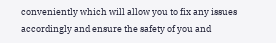conveniently which will allow you to fix any issues accordingly and ensure the safety of you and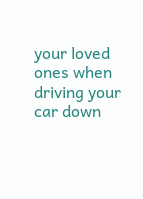your loved ones when driving your car down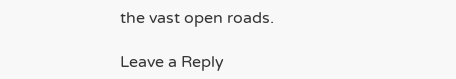the vast open roads.

Leave a Reply